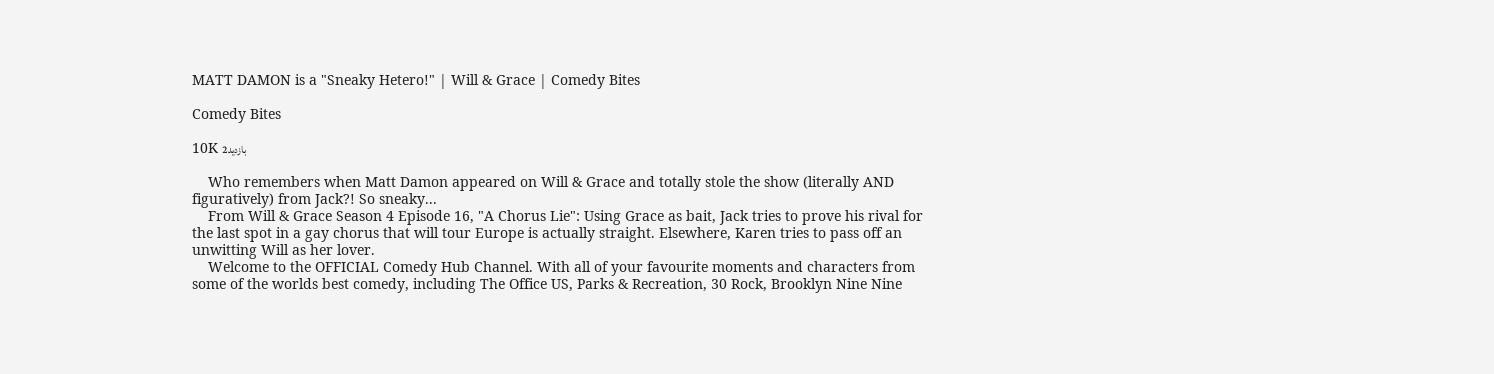MATT DAMON is a "Sneaky Hetero!" | Will & Grace | Comedy Bites

Comedy Bites

10K بازدید2

    Who remembers when Matt Damon appeared on Will & Grace and totally stole the show (literally AND figuratively) from Jack?! So sneaky...
    From Will & Grace Season 4 Episode 16, "A Chorus Lie": Using Grace as bait, Jack tries to prove his rival for the last spot in a gay chorus that will tour Europe is actually straight. Elsewhere, Karen tries to pass off an unwitting Will as her lover.
    Welcome to the OFFICIAL Comedy Hub Channel. With all of your favourite moments and characters from some of the worlds best comedy, including The Office US, Parks & Recreation, 30 Rock, Brooklyn Nine Nine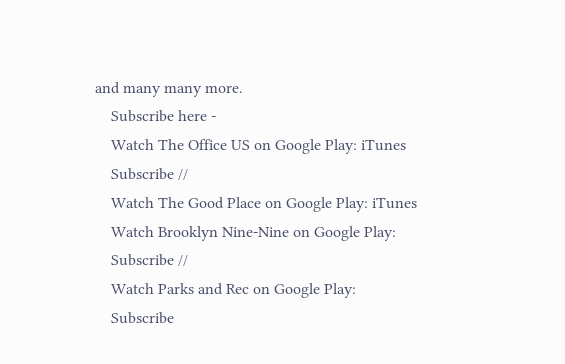and many many more.
    Subscribe here -
    Watch The Office US on Google Play: iTunes
    Subscribe //
    Watch The Good Place on Google Play: iTunes
    Watch Brooklyn Nine-Nine on Google Play:
    Subscribe //
    Watch Parks and Rec on Google Play:
    Subscribe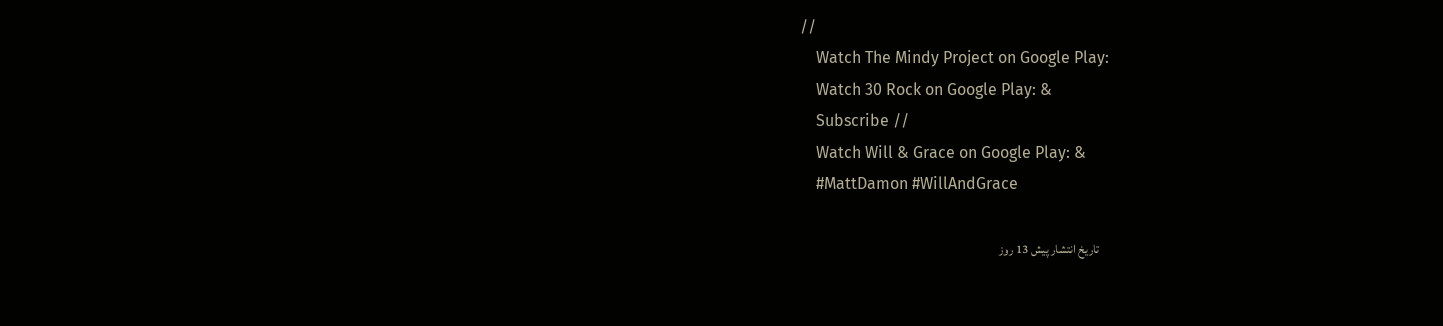//
    Watch The Mindy Project on Google Play:
    Watch 30 Rock on Google Play: &
    Subscribe //
    Watch Will & Grace on Google Play: &
    #MattDamon #WillAndGrace

    تاریخ انتشار پیش 13 روز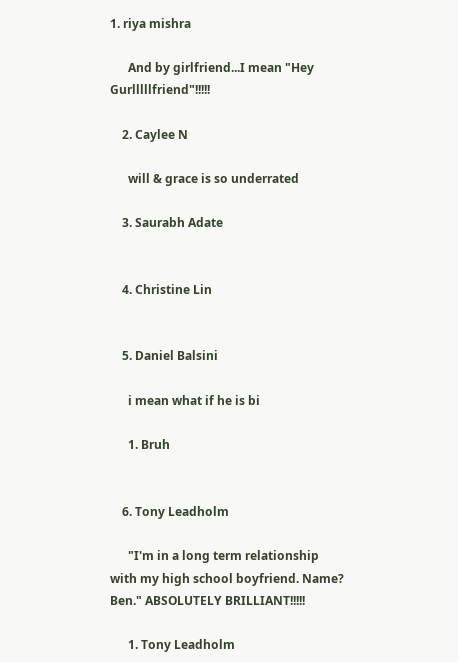1. riya mishra

      And by girlfriend...I mean "Hey Gurlllllfriend"!!!!!

    2. Caylee N

      will & grace is so underrated

    3. Saurabh Adate


    4. Christine Lin


    5. Daniel Balsini

      i mean what if he is bi

      1. Bruh


    6. Tony Leadholm

      "I'm in a long term relationship with my high school boyfriend. Name? Ben." ABSOLUTELY BRILLIANT!!!!!

      1. Tony Leadholm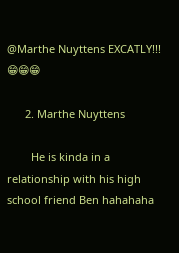@Marthe Nuyttens EXCATLY!!! 😁😁😁

      2. Marthe Nuyttens

        He is kinda in a relationship with his high school friend Ben hahahaha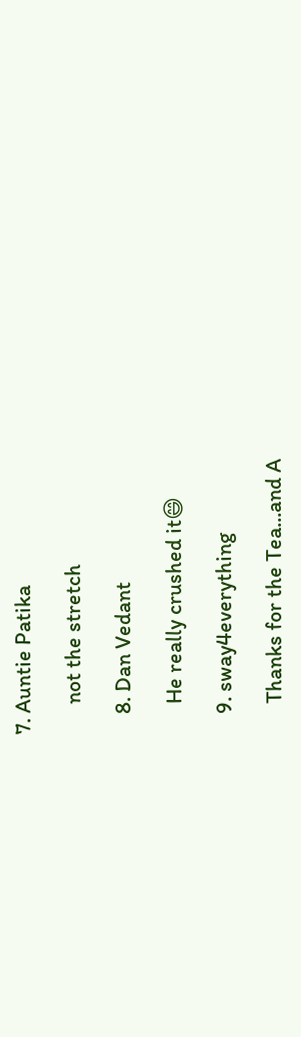7. Auntie Patika

      not the stretch

    8. Dan Vedant

      He really crushed it😄

    9. sway4everything

      Thanks for the Tea...and A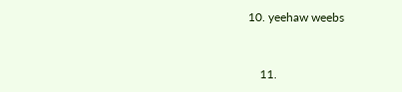10. yeehaw weebs


    11.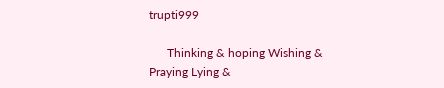trupti999

      Thinking & hoping Wishing & Praying Lying &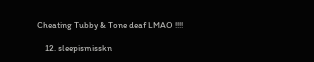Cheating Tubby & Tone deaf LMAO !!!!

    12. sleepismisskn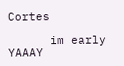Cortes

      im early YAAAY